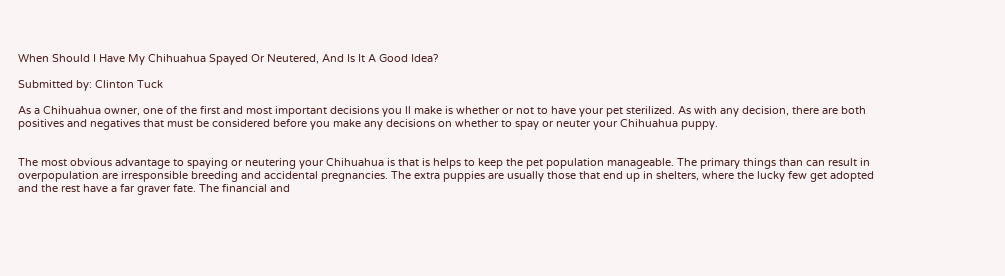When Should I Have My Chihuahua Spayed Or Neutered, And Is It A Good Idea?

Submitted by: Clinton Tuck

As a Chihuahua owner, one of the first and most important decisions you ll make is whether or not to have your pet sterilized. As with any decision, there are both positives and negatives that must be considered before you make any decisions on whether to spay or neuter your Chihuahua puppy.


The most obvious advantage to spaying or neutering your Chihuahua is that is helps to keep the pet population manageable. The primary things than can result in overpopulation are irresponsible breeding and accidental pregnancies. The extra puppies are usually those that end up in shelters, where the lucky few get adopted and the rest have a far graver fate. The financial and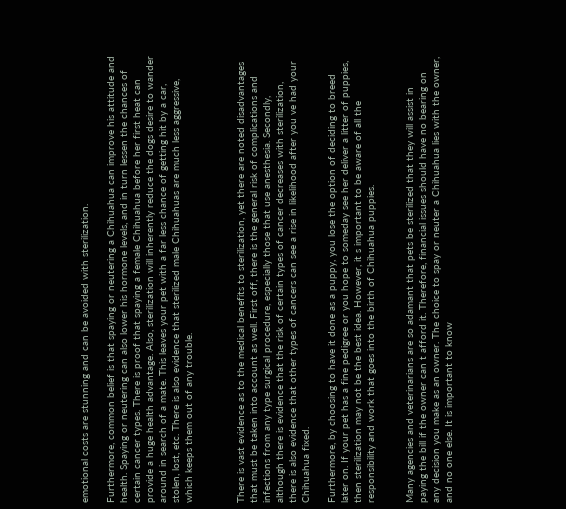emotional costs are stunning and can be avoided with sterilization.

Furthermore, common belief is that spaying or neutering a Chihuahua can improve his attitude and health. Spaying or neutering can also lower his hormone levels, and in turn lessen the chances of certain cancer types. There is proof that spaying a female Chihuahua before her first heat can provide a huge health advantage. Also, sterilization will inherently reduce the dogs desire to wander around in search of a mate. This leaves your pet with a far less chance of getting hit by a car, stolen, lost, etc. There is also evidence that sterilized male Chihuahuas are much less aggressive, which keeps them out of any trouble.



There is vast evidence as to the medical benefits to sterilization, yet there are noted disadvantages that must be taken into account as well. First off, there is the general risk of complications and infections from any type surgical procedure, especially those that use anesthesia. Secondly, although there is evidence that the risk of certain types of cancer decreases with sterilization, there is also evidence that other types of cancers can see a rise in likelihood after you ve had your Chihuahua fixed.

Furthermore, by choosing to have it done as a puppy, you lose the option of deciding to breed later on. If your pet has a fine pedigree or you hope to someday see her deliver a litter of puppies, then sterilization may not be the best idea. However, it s important to be aware of all the responsibility and work that goes into the birth of Chihuahua puppies.


Many agencies and veterinarians are so adamant that pets be sterilized that they will assist in paying the bill if the owner can t afford it. Therefore, financial issues should have no bearing on any decision you make as an owner. The choice to spay or neuter a Chihuahua lies with the owner, and no one else. It is important to know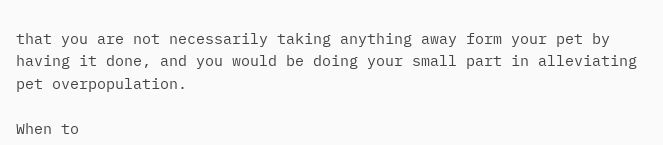that you are not necessarily taking anything away form your pet by having it done, and you would be doing your small part in alleviating pet overpopulation.

When to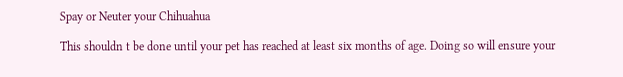Spay or Neuter your Chihuahua

This shouldn t be done until your pet has reached at least six months of age. Doing so will ensure your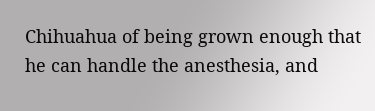Chihuahua of being grown enough that he can handle the anesthesia, and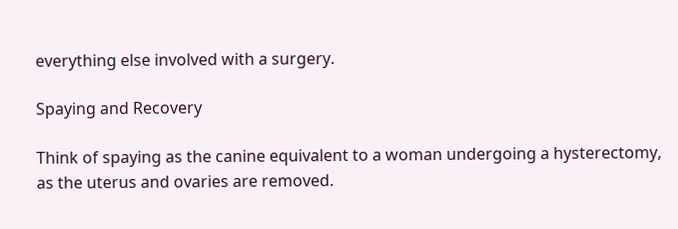everything else involved with a surgery.

Spaying and Recovery

Think of spaying as the canine equivalent to a woman undergoing a hysterectomy, as the uterus and ovaries are removed.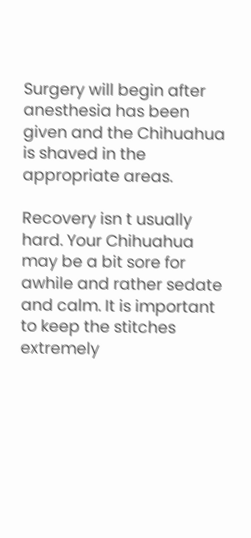Surgery will begin after anesthesia has been given and the Chihuahua is shaved in the appropriate areas.

Recovery isn t usually hard. Your Chihuahua may be a bit sore for awhile and rather sedate and calm. It is important to keep the stitches extremely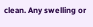clean. Any swelling or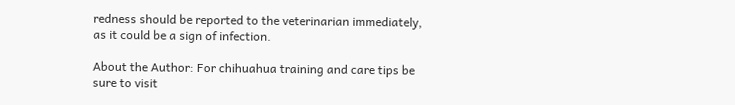redness should be reported to the veterinarian immediately, as it could be a sign of infection.

About the Author: For chihuahua training and care tips be sure to visit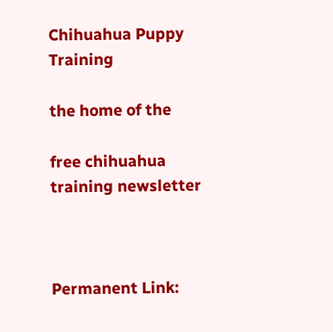Chihuahua Puppy Training

the home of the

free chihuahua training newsletter



Permanent Link: